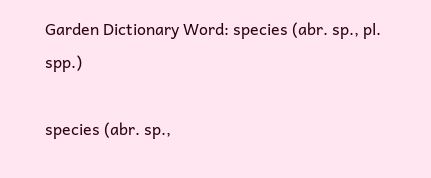Garden Dictionary Word: species (abr. sp., pl. spp.)

species (abr. sp.,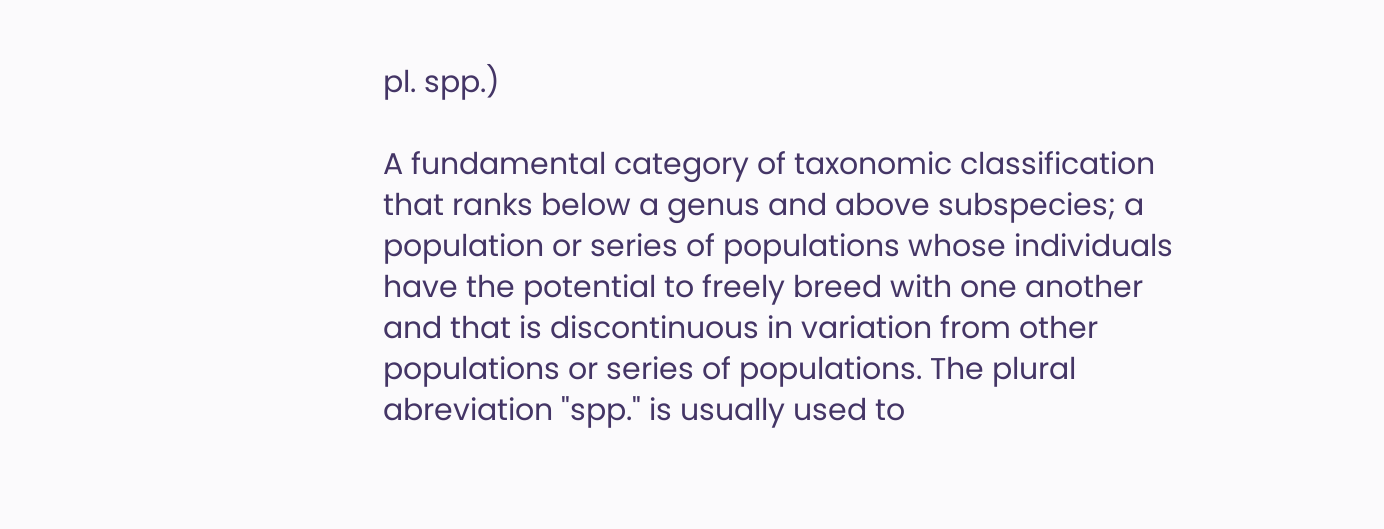pl. spp.)

A fundamental category of taxonomic classification that ranks below a genus and above subspecies; a population or series of populations whose individuals have the potential to freely breed with one another and that is discontinuous in variation from other populations or series of populations. The plural abreviation "spp." is usually used to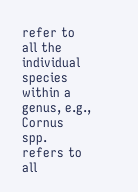refer to all the individual species within a genus, e.g., Cornus spp. refers to all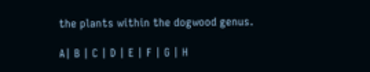the plants within the dogwood genus.

A| B | C | D | E | F | G | H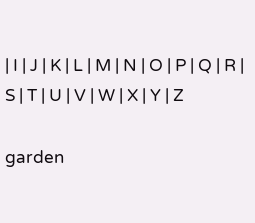| I | J | K | L | M | N | O | P | Q | R | S | T | U | V | W | X | Y | Z

garden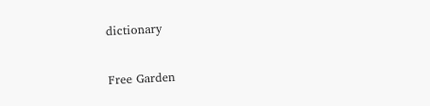dictionary

Free Garden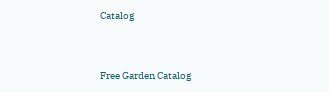Catalog


Free Garden Catalog